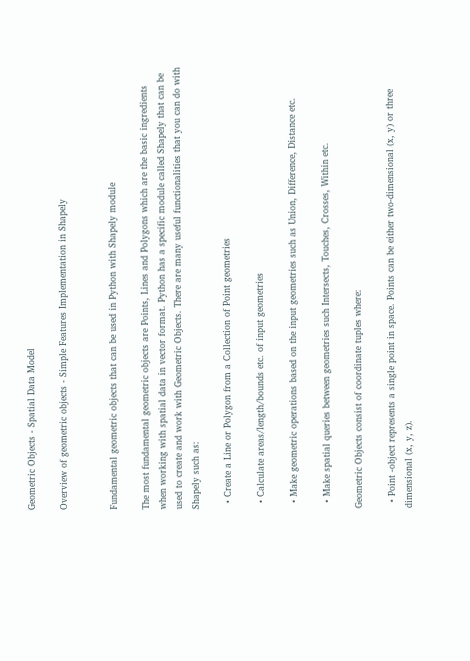Geometric Objects - Spatial Data Model

Overview of geometric objects - Simple Features Implementation in Shapely


Fundamental geometric objects that can be used in Python with Shapely module

The most fundamental geometric objects are Points, Lines and Polygons which are the basic ingredients when working with spatial data in vector format. Python has a specific module called Shapely that can be used to create and work with Geometric Objects. There are many useful functionalities that you can do with Shapely such as:

  • Create a Line or Polygon from a Collection of Point geometries

  • Calculate areas/length/bounds etc. of input geometries

  • Make geometric operations based on the input geometries such as Union, Difference, Distance etc.

  • Make spatial queries between geometries such Intersects, Touches, Crosses, Within etc.

Geometric Objects consist of coordinate tuples where:

  • Point -object represents a single point in space. Points can be either two-dimensional (x, y) or three dimensional (x, y, z).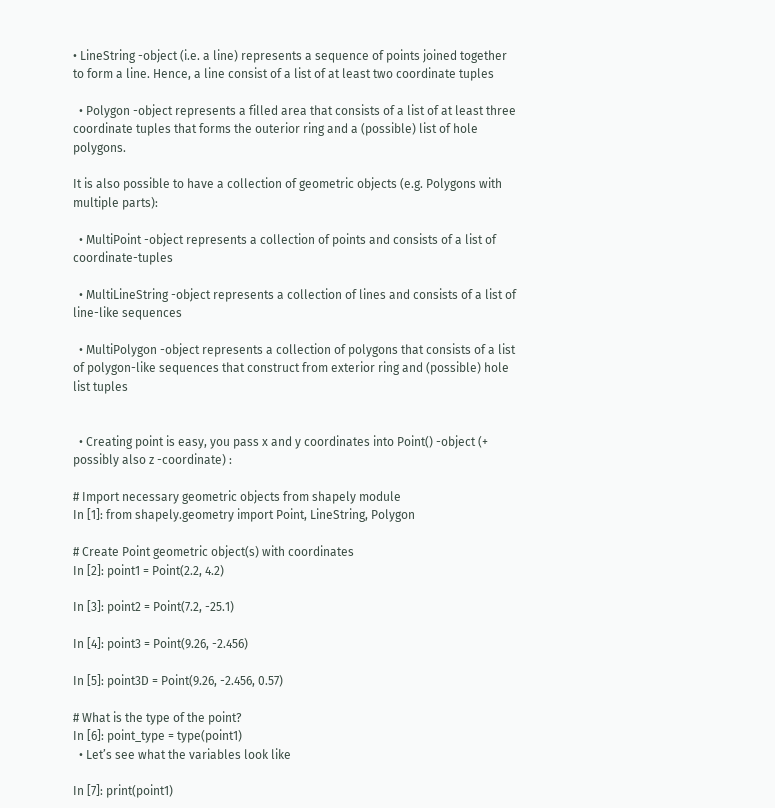• LineString -object (i.e. a line) represents a sequence of points joined together to form a line. Hence, a line consist of a list of at least two coordinate tuples

  • Polygon -object represents a filled area that consists of a list of at least three coordinate tuples that forms the outerior ring and a (possible) list of hole polygons.

It is also possible to have a collection of geometric objects (e.g. Polygons with multiple parts):

  • MultiPoint -object represents a collection of points and consists of a list of coordinate-tuples

  • MultiLineString -object represents a collection of lines and consists of a list of line-like sequences

  • MultiPolygon -object represents a collection of polygons that consists of a list of polygon-like sequences that construct from exterior ring and (possible) hole list tuples


  • Creating point is easy, you pass x and y coordinates into Point() -object (+ possibly also z -coordinate) :

# Import necessary geometric objects from shapely module
In [1]: from shapely.geometry import Point, LineString, Polygon

# Create Point geometric object(s) with coordinates
In [2]: point1 = Point(2.2, 4.2)

In [3]: point2 = Point(7.2, -25.1)

In [4]: point3 = Point(9.26, -2.456)

In [5]: point3D = Point(9.26, -2.456, 0.57)

# What is the type of the point?
In [6]: point_type = type(point1)
  • Let’s see what the variables look like

In [7]: print(point1)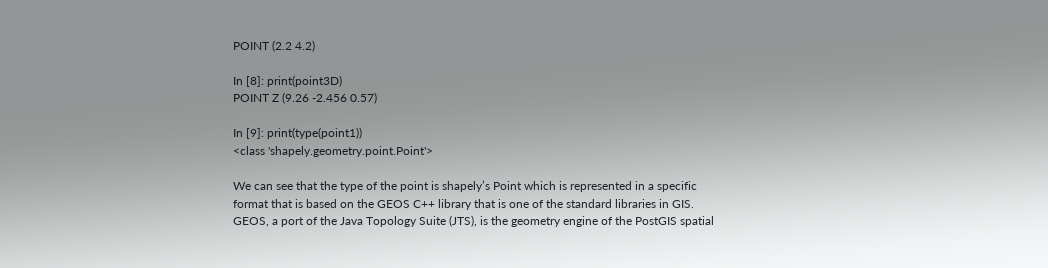POINT (2.2 4.2)

In [8]: print(point3D)
POINT Z (9.26 -2.456 0.57)

In [9]: print(type(point1))
<class 'shapely.geometry.point.Point'>

We can see that the type of the point is shapely’s Point which is represented in a specific format that is based on the GEOS C++ library that is one of the standard libraries in GIS. GEOS, a port of the Java Topology Suite (JTS), is the geometry engine of the PostGIS spatial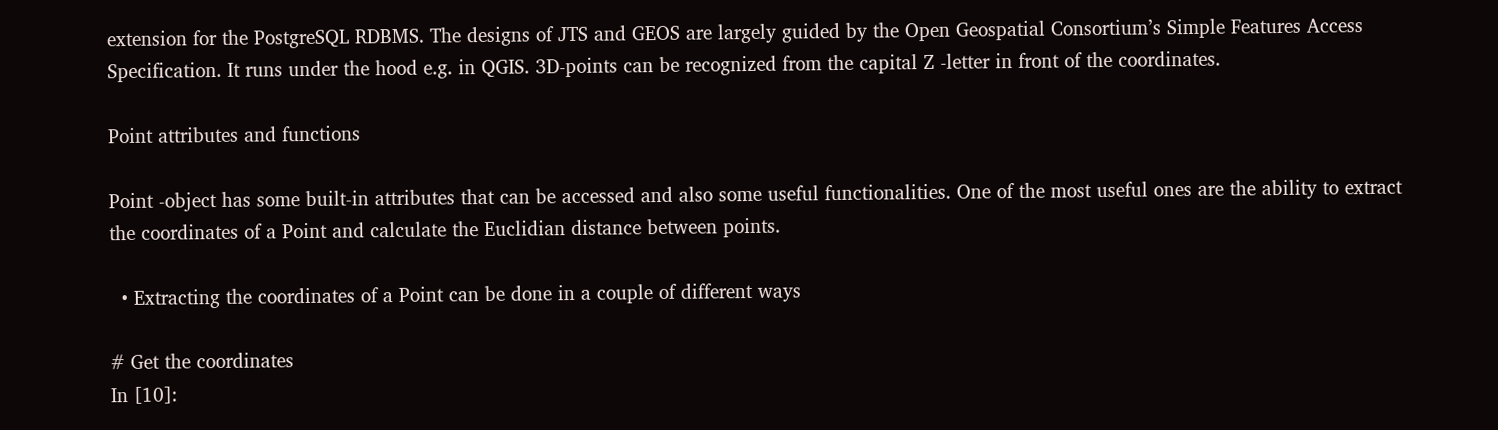extension for the PostgreSQL RDBMS. The designs of JTS and GEOS are largely guided by the Open Geospatial Consortium’s Simple Features Access Specification. It runs under the hood e.g. in QGIS. 3D-points can be recognized from the capital Z -letter in front of the coordinates.

Point attributes and functions

Point -object has some built-in attributes that can be accessed and also some useful functionalities. One of the most useful ones are the ability to extract the coordinates of a Point and calculate the Euclidian distance between points.

  • Extracting the coordinates of a Point can be done in a couple of different ways

# Get the coordinates
In [10]: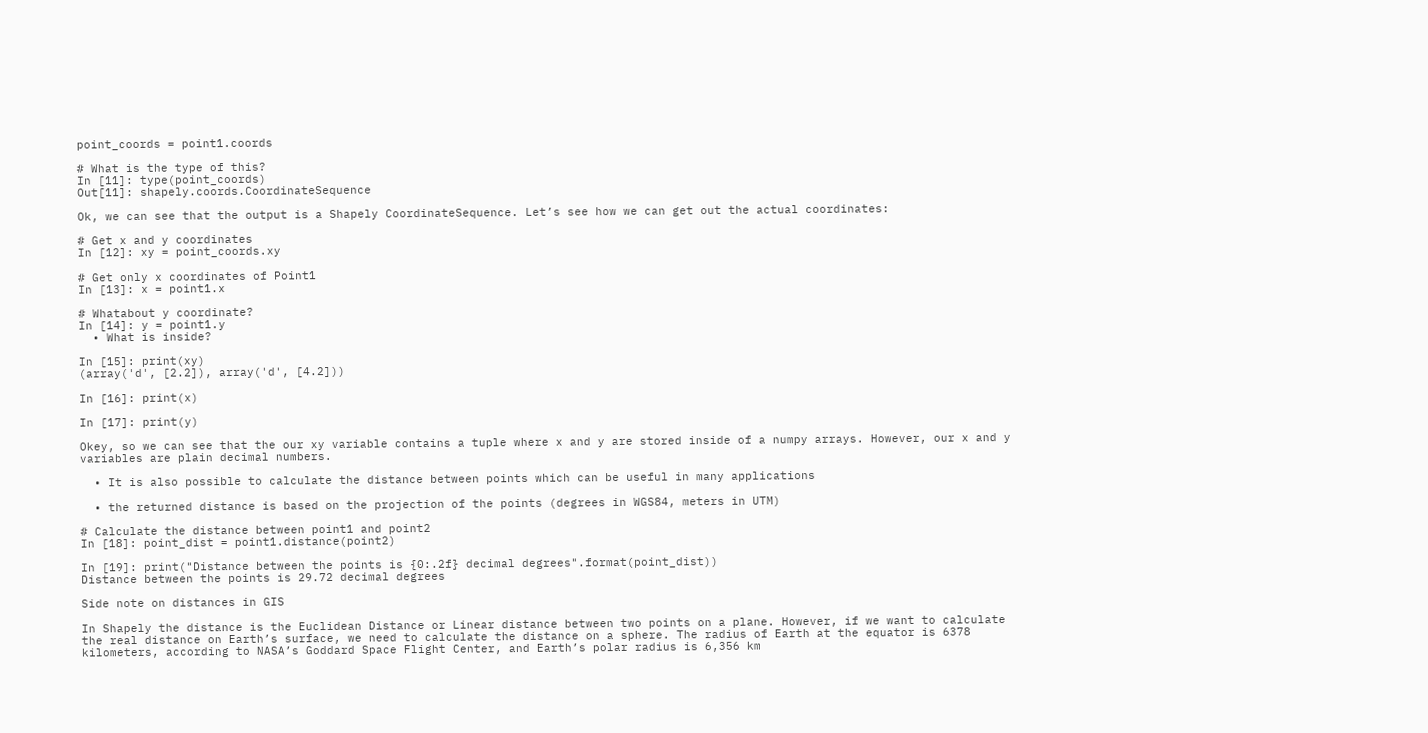point_coords = point1.coords

# What is the type of this?
In [11]: type(point_coords)
Out[11]: shapely.coords.CoordinateSequence

Ok, we can see that the output is a Shapely CoordinateSequence. Let’s see how we can get out the actual coordinates:

# Get x and y coordinates
In [12]: xy = point_coords.xy

# Get only x coordinates of Point1
In [13]: x = point1.x

# Whatabout y coordinate?
In [14]: y = point1.y
  • What is inside?

In [15]: print(xy)
(array('d', [2.2]), array('d', [4.2]))

In [16]: print(x)

In [17]: print(y)

Okey, so we can see that the our xy variable contains a tuple where x and y are stored inside of a numpy arrays. However, our x and y variables are plain decimal numbers.

  • It is also possible to calculate the distance between points which can be useful in many applications

  • the returned distance is based on the projection of the points (degrees in WGS84, meters in UTM)

# Calculate the distance between point1 and point2
In [18]: point_dist = point1.distance(point2)

In [19]: print("Distance between the points is {0:.2f} decimal degrees".format(point_dist))
Distance between the points is 29.72 decimal degrees

Side note on distances in GIS

In Shapely the distance is the Euclidean Distance or Linear distance between two points on a plane. However, if we want to calculate the real distance on Earth’s surface, we need to calculate the distance on a sphere. The radius of Earth at the equator is 6378 kilometers, according to NASA’s Goddard Space Flight Center, and Earth’s polar radius is 6,356 km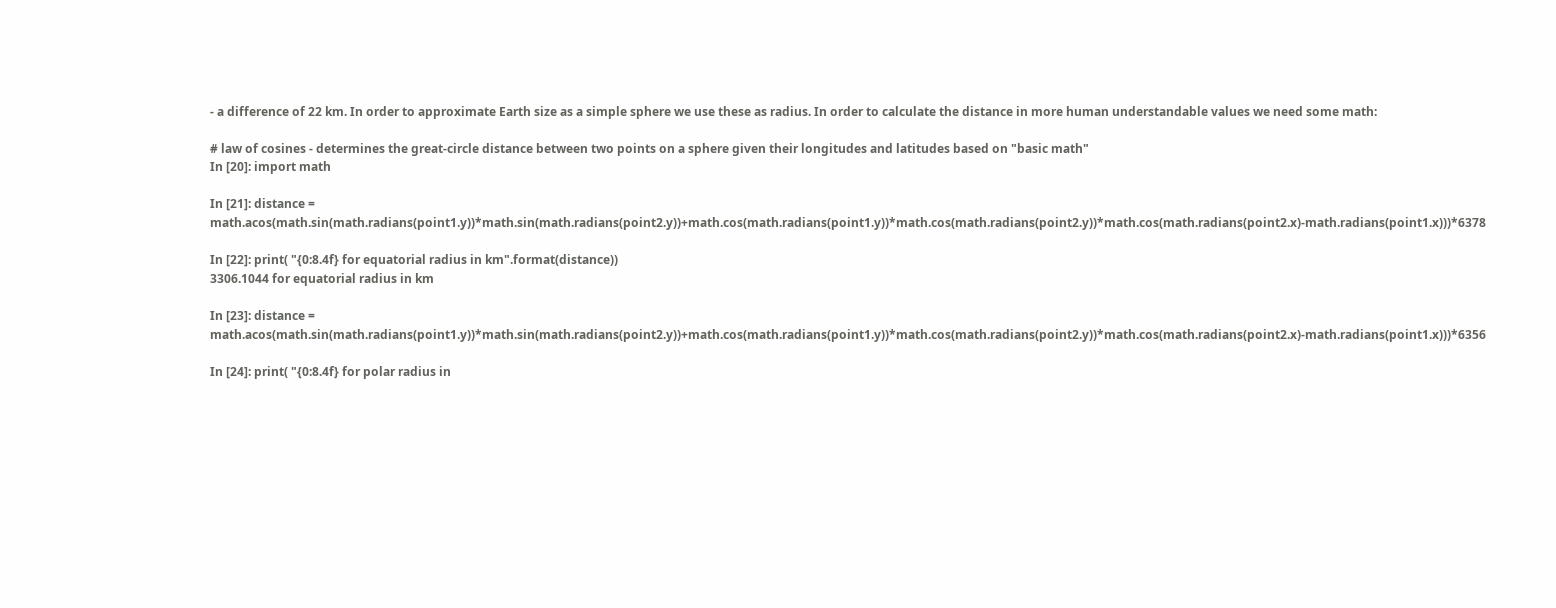- a difference of 22 km. In order to approximate Earth size as a simple sphere we use these as radius. In order to calculate the distance in more human understandable values we need some math:

# law of cosines - determines the great-circle distance between two points on a sphere given their longitudes and latitudes based on "basic math"
In [20]: import math

In [21]: distance = math.acos(math.sin(math.radians(point1.y))*math.sin(math.radians(point2.y))+math.cos(math.radians(point1.y))*math.cos(math.radians(point2.y))*math.cos(math.radians(point2.x)-math.radians(point1.x)))*6378

In [22]: print( "{0:8.4f} for equatorial radius in km".format(distance))
3306.1044 for equatorial radius in km

In [23]: distance = math.acos(math.sin(math.radians(point1.y))*math.sin(math.radians(point2.y))+math.cos(math.radians(point1.y))*math.cos(math.radians(point2.y))*math.cos(math.radians(point2.x)-math.radians(point1.x)))*6356

In [24]: print( "{0:8.4f} for polar radius in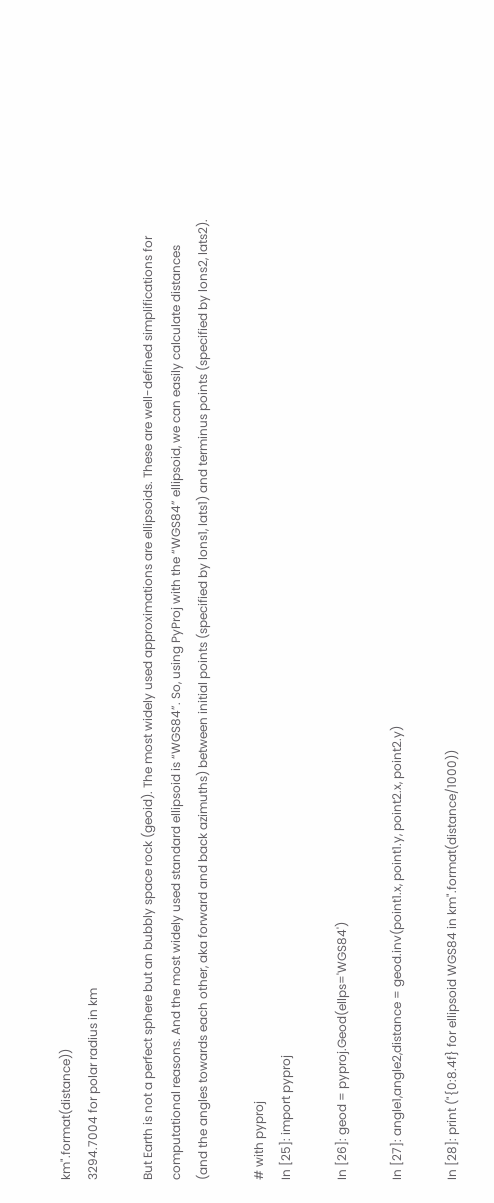km".format(distance))
3294.7004 for polar radius in km

But Earth is not a perfect sphere but an bubbly space rock (geoid). The most widely used approximations are ellipsoids. These are well-defined simplifications for computational reasons. And the most widely used standard ellipsoid is “WGS84”. So, using PyProj with the “WGS84” ellipsoid, we can easily calculate distances (and the angles towards each other, aka forward and back azimuths) between initial points (specified by lons1, lats1) and terminus points (specified by lons2, lats2).

# with pyproj
In [25]: import pyproj

In [26]: geod = pyproj.Geod(ellps='WGS84')

In [27]: angle1,angle2,distance = geod.inv(point1.x, point1.y, point2.x, point2.y)

In [28]: print ("{0:8.4f} for ellipsoid WGS84 in km".format(distance/1000))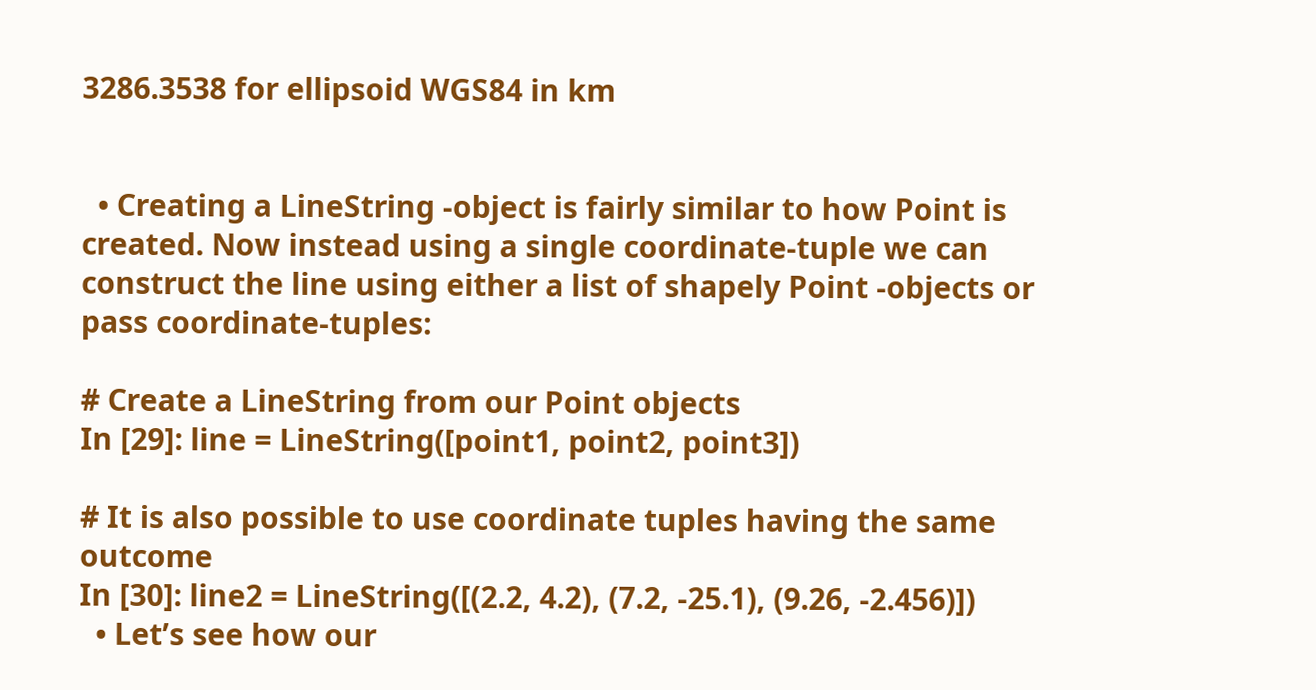3286.3538 for ellipsoid WGS84 in km


  • Creating a LineString -object is fairly similar to how Point is created. Now instead using a single coordinate-tuple we can construct the line using either a list of shapely Point -objects or pass coordinate-tuples:

# Create a LineString from our Point objects
In [29]: line = LineString([point1, point2, point3])

# It is also possible to use coordinate tuples having the same outcome
In [30]: line2 = LineString([(2.2, 4.2), (7.2, -25.1), (9.26, -2.456)])
  • Let’s see how our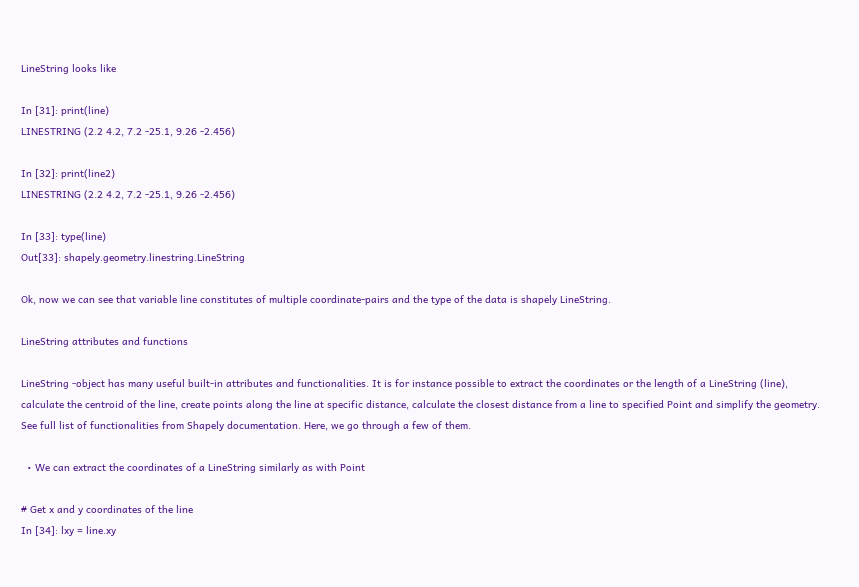LineString looks like

In [31]: print(line)
LINESTRING (2.2 4.2, 7.2 -25.1, 9.26 -2.456)

In [32]: print(line2)
LINESTRING (2.2 4.2, 7.2 -25.1, 9.26 -2.456)

In [33]: type(line)
Out[33]: shapely.geometry.linestring.LineString

Ok, now we can see that variable line constitutes of multiple coordinate-pairs and the type of the data is shapely LineString.

LineString attributes and functions

LineString -object has many useful built-in attributes and functionalities. It is for instance possible to extract the coordinates or the length of a LineString (line), calculate the centroid of the line, create points along the line at specific distance, calculate the closest distance from a line to specified Point and simplify the geometry. See full list of functionalities from Shapely documentation. Here, we go through a few of them.

  • We can extract the coordinates of a LineString similarly as with Point

# Get x and y coordinates of the line
In [34]: lxy = line.xy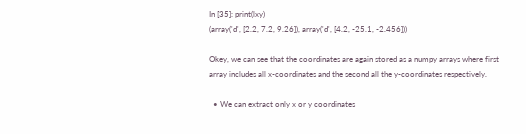In [35]: print(lxy)
(array('d', [2.2, 7.2, 9.26]), array('d', [4.2, -25.1, -2.456]))

Okey, we can see that the coordinates are again stored as a numpy arrays where first array includes all x-coordinates and the second all the y-coordinates respectively.

  • We can extract only x or y coordinates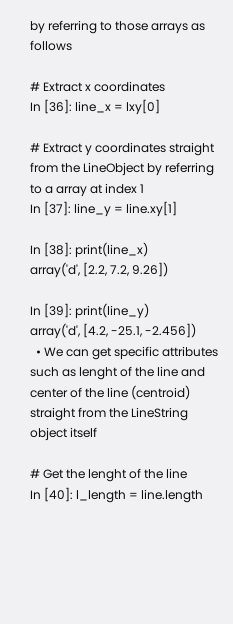by referring to those arrays as follows

# Extract x coordinates
In [36]: line_x = lxy[0]

# Extract y coordinates straight from the LineObject by referring to a array at index 1
In [37]: line_y = line.xy[1]

In [38]: print(line_x)
array('d', [2.2, 7.2, 9.26])

In [39]: print(line_y)
array('d', [4.2, -25.1, -2.456])
  • We can get specific attributes such as lenght of the line and center of the line (centroid) straight from the LineString object itself

# Get the lenght of the line
In [40]: l_length = line.length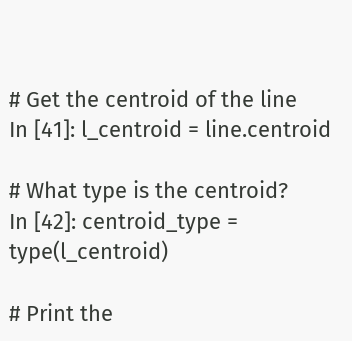# Get the centroid of the line
In [41]: l_centroid = line.centroid

# What type is the centroid?
In [42]: centroid_type = type(l_centroid)

# Print the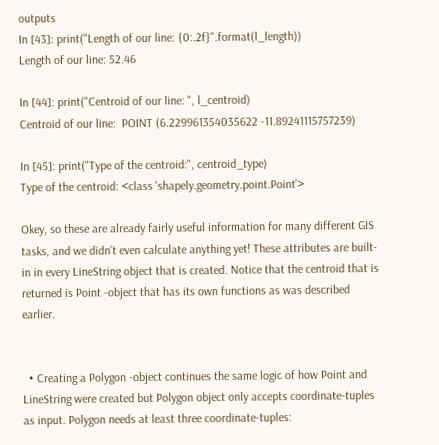outputs
In [43]: print("Length of our line: {0:.2f}".format(l_length))
Length of our line: 52.46

In [44]: print("Centroid of our line: ", l_centroid)
Centroid of our line:  POINT (6.229961354035622 -11.89241115757239)

In [45]: print("Type of the centroid:", centroid_type)
Type of the centroid: <class 'shapely.geometry.point.Point'>

Okey, so these are already fairly useful information for many different GIS tasks, and we didn’t even calculate anything yet! These attributes are built-in in every LineString object that is created. Notice that the centroid that is returned is Point -object that has its own functions as was described earlier.


  • Creating a Polygon -object continues the same logic of how Point and LineString were created but Polygon object only accepts coordinate-tuples as input. Polygon needs at least three coordinate-tuples: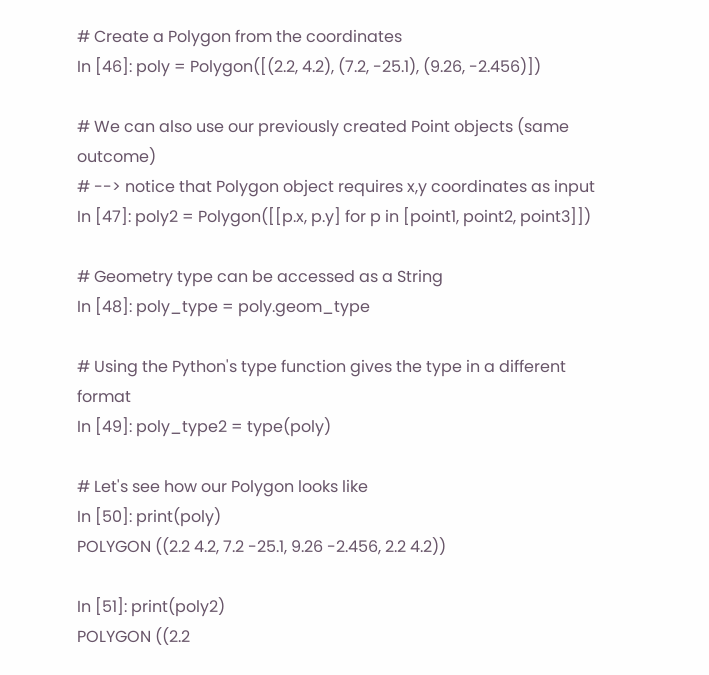# Create a Polygon from the coordinates
In [46]: poly = Polygon([(2.2, 4.2), (7.2, -25.1), (9.26, -2.456)])

# We can also use our previously created Point objects (same outcome)
# --> notice that Polygon object requires x,y coordinates as input
In [47]: poly2 = Polygon([[p.x, p.y] for p in [point1, point2, point3]])

# Geometry type can be accessed as a String
In [48]: poly_type = poly.geom_type

# Using the Python's type function gives the type in a different format
In [49]: poly_type2 = type(poly)

# Let's see how our Polygon looks like
In [50]: print(poly)
POLYGON ((2.2 4.2, 7.2 -25.1, 9.26 -2.456, 2.2 4.2))

In [51]: print(poly2)
POLYGON ((2.2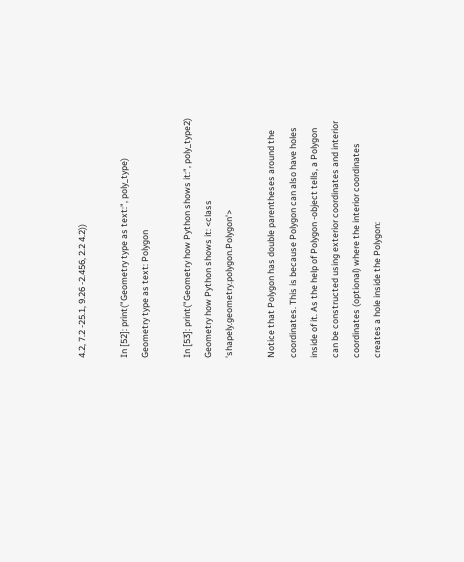4.2, 7.2 -25.1, 9.26 -2.456, 2.2 4.2))

In [52]: print("Geometry type as text:", poly_type)
Geometry type as text: Polygon

In [53]: print("Geometry how Python shows it:", poly_type2)
Geometry how Python shows it: <class 'shapely.geometry.polygon.Polygon'>

Notice that Polygon has double parentheses around the coordinates. This is because Polygon can also have holes inside of it. As the help of Polygon -object tells, a Polygon can be constructed using exterior coordinates and interior coordinates (optional) where the interior coordinates creates a hole inside the Polygon: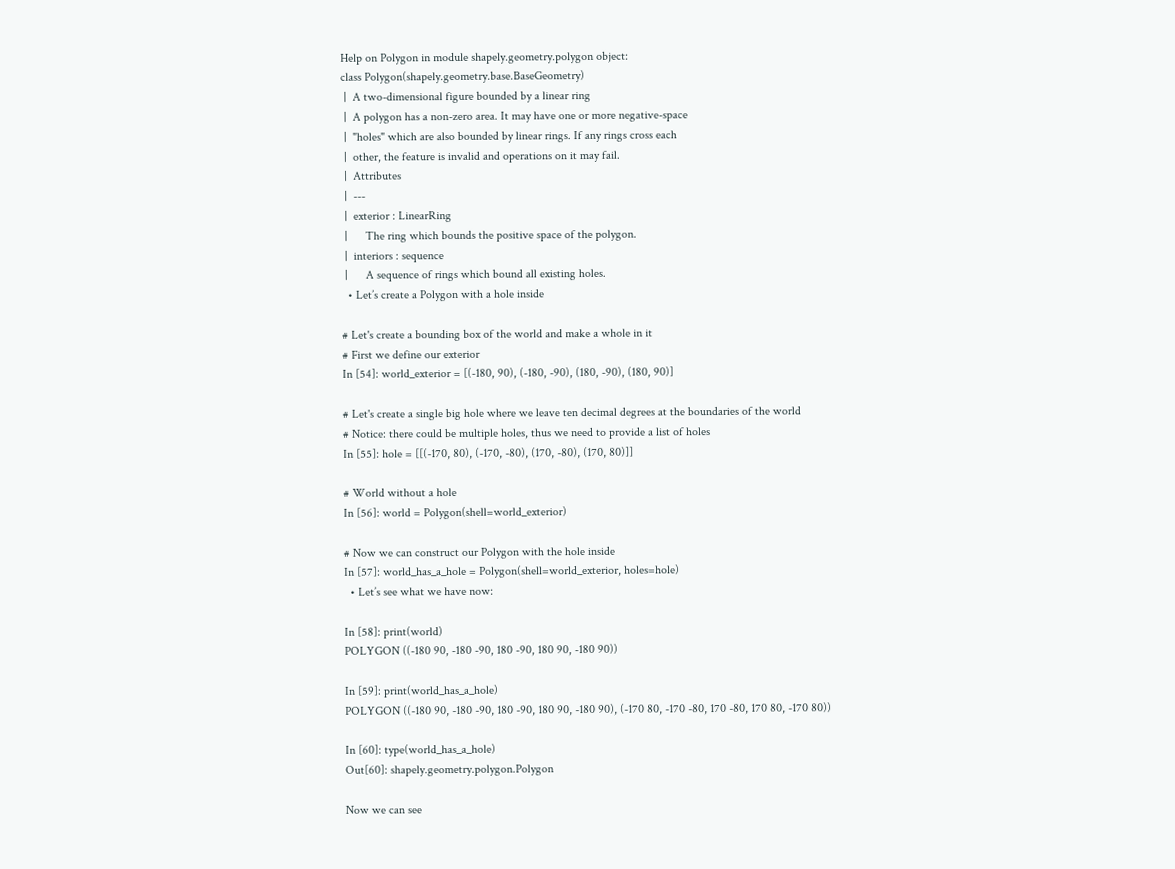Help on Polygon in module shapely.geometry.polygon object:
class Polygon(shapely.geometry.base.BaseGeometry)
 |  A two-dimensional figure bounded by a linear ring
 |  A polygon has a non-zero area. It may have one or more negative-space
 |  "holes" which are also bounded by linear rings. If any rings cross each
 |  other, the feature is invalid and operations on it may fail.
 |  Attributes
 |  ---
 |  exterior : LinearRing
 |      The ring which bounds the positive space of the polygon.
 |  interiors : sequence
 |      A sequence of rings which bound all existing holes.
  • Let’s create a Polygon with a hole inside

# Let's create a bounding box of the world and make a whole in it
# First we define our exterior
In [54]: world_exterior = [(-180, 90), (-180, -90), (180, -90), (180, 90)]

# Let's create a single big hole where we leave ten decimal degrees at the boundaries of the world
# Notice: there could be multiple holes, thus we need to provide a list of holes
In [55]: hole = [[(-170, 80), (-170, -80), (170, -80), (170, 80)]]

# World without a hole
In [56]: world = Polygon(shell=world_exterior)

# Now we can construct our Polygon with the hole inside
In [57]: world_has_a_hole = Polygon(shell=world_exterior, holes=hole)
  • Let’s see what we have now:

In [58]: print(world)
POLYGON ((-180 90, -180 -90, 180 -90, 180 90, -180 90))

In [59]: print(world_has_a_hole)
POLYGON ((-180 90, -180 -90, 180 -90, 180 90, -180 90), (-170 80, -170 -80, 170 -80, 170 80, -170 80))

In [60]: type(world_has_a_hole)
Out[60]: shapely.geometry.polygon.Polygon

Now we can see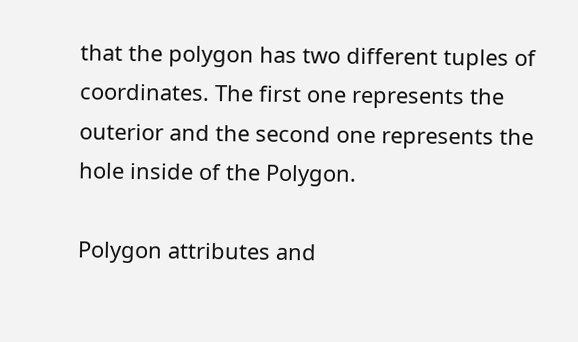that the polygon has two different tuples of coordinates. The first one represents the outerior and the second one represents the hole inside of the Polygon.

Polygon attributes and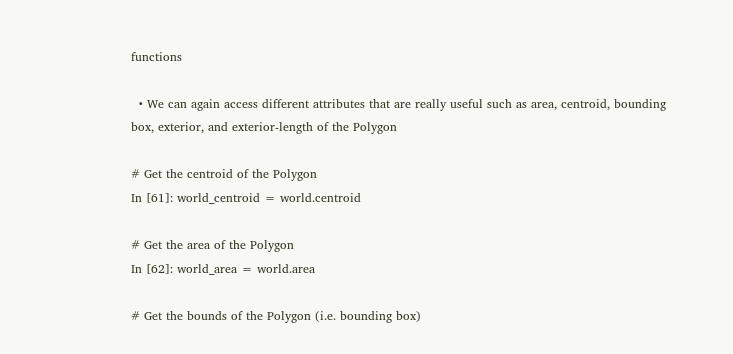functions

  • We can again access different attributes that are really useful such as area, centroid, bounding box, exterior, and exterior-length of the Polygon

# Get the centroid of the Polygon
In [61]: world_centroid = world.centroid

# Get the area of the Polygon
In [62]: world_area = world.area

# Get the bounds of the Polygon (i.e. bounding box)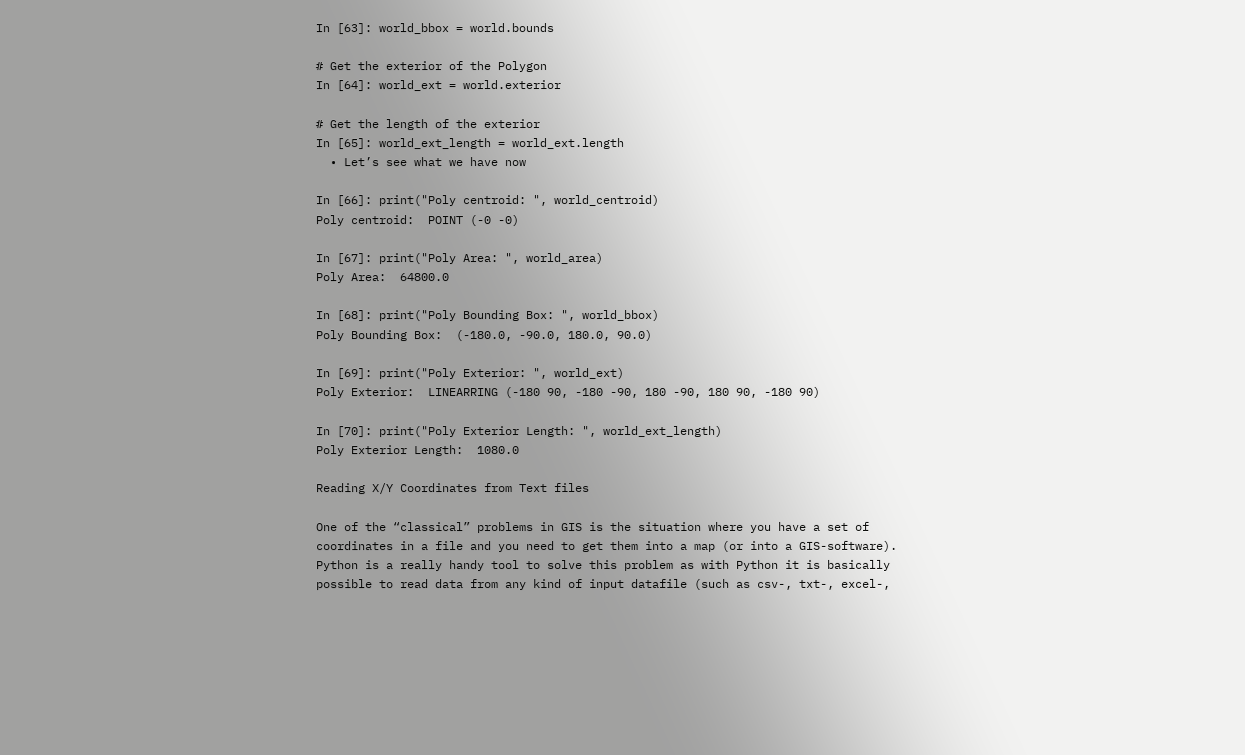In [63]: world_bbox = world.bounds

# Get the exterior of the Polygon
In [64]: world_ext = world.exterior

# Get the length of the exterior
In [65]: world_ext_length = world_ext.length
  • Let’s see what we have now

In [66]: print("Poly centroid: ", world_centroid)
Poly centroid:  POINT (-0 -0)

In [67]: print("Poly Area: ", world_area)
Poly Area:  64800.0

In [68]: print("Poly Bounding Box: ", world_bbox)
Poly Bounding Box:  (-180.0, -90.0, 180.0, 90.0)

In [69]: print("Poly Exterior: ", world_ext)
Poly Exterior:  LINEARRING (-180 90, -180 -90, 180 -90, 180 90, -180 90)

In [70]: print("Poly Exterior Length: ", world_ext_length)
Poly Exterior Length:  1080.0

Reading X/Y Coordinates from Text files

One of the “classical” problems in GIS is the situation where you have a set of coordinates in a file and you need to get them into a map (or into a GIS-software). Python is a really handy tool to solve this problem as with Python it is basically possible to read data from any kind of input datafile (such as csv-, txt-, excel-,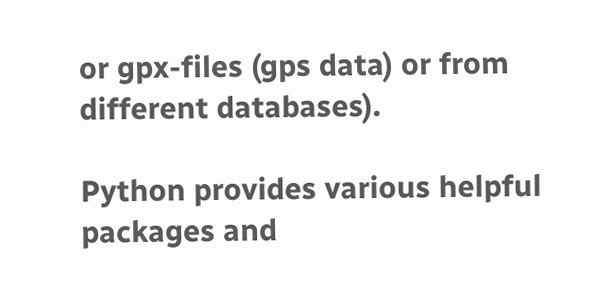or gpx-files (gps data) or from different databases).

Python provides various helpful packages and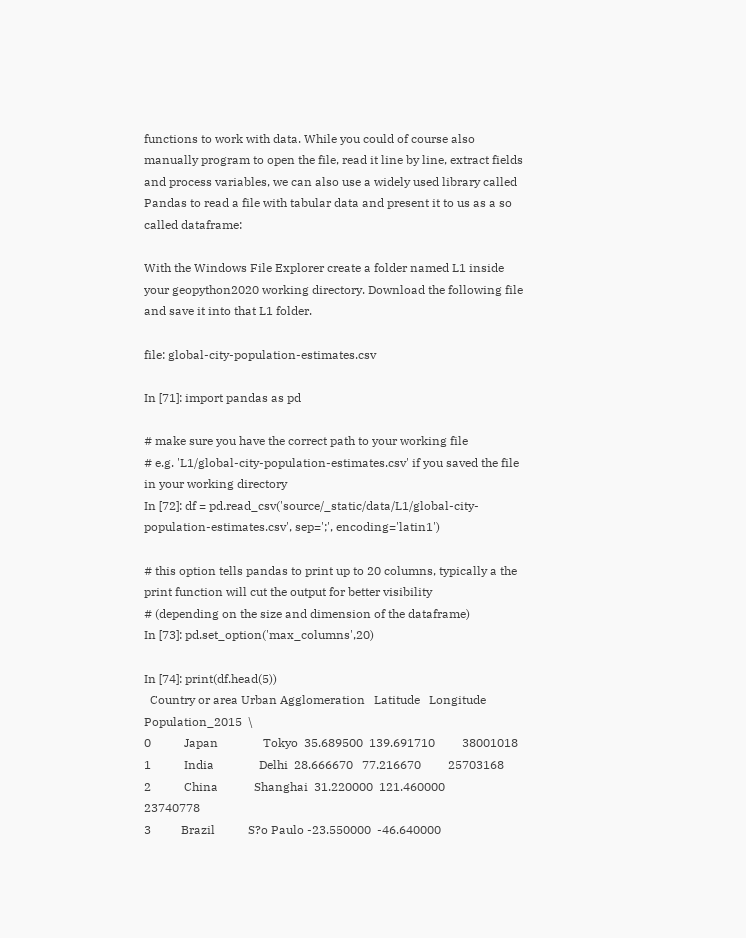functions to work with data. While you could of course also manually program to open the file, read it line by line, extract fields and process variables, we can also use a widely used library called Pandas to read a file with tabular data and present it to us as a so called dataframe:

With the Windows File Explorer create a folder named L1 inside your geopython2020 working directory. Download the following file and save it into that L1 folder.

file: global-city-population-estimates.csv

In [71]: import pandas as pd

# make sure you have the correct path to your working file
# e.g. 'L1/global-city-population-estimates.csv' if you saved the file in your working directory
In [72]: df = pd.read_csv('source/_static/data/L1/global-city-population-estimates.csv', sep=';', encoding='latin1')

# this option tells pandas to print up to 20 columns, typically a the print function will cut the output for better visibility
# (depending on the size and dimension of the dataframe)
In [73]: pd.set_option('max_columns',20)

In [74]: print(df.head(5))
  Country or area Urban Agglomeration   Latitude   Longitude  Population_2015  \
0           Japan               Tokyo  35.689500  139.691710         38001018
1           India               Delhi  28.666670   77.216670         25703168
2           China            Shanghai  31.220000  121.460000         23740778
3          Brazil           S?o Paulo -23.550000  -46.640000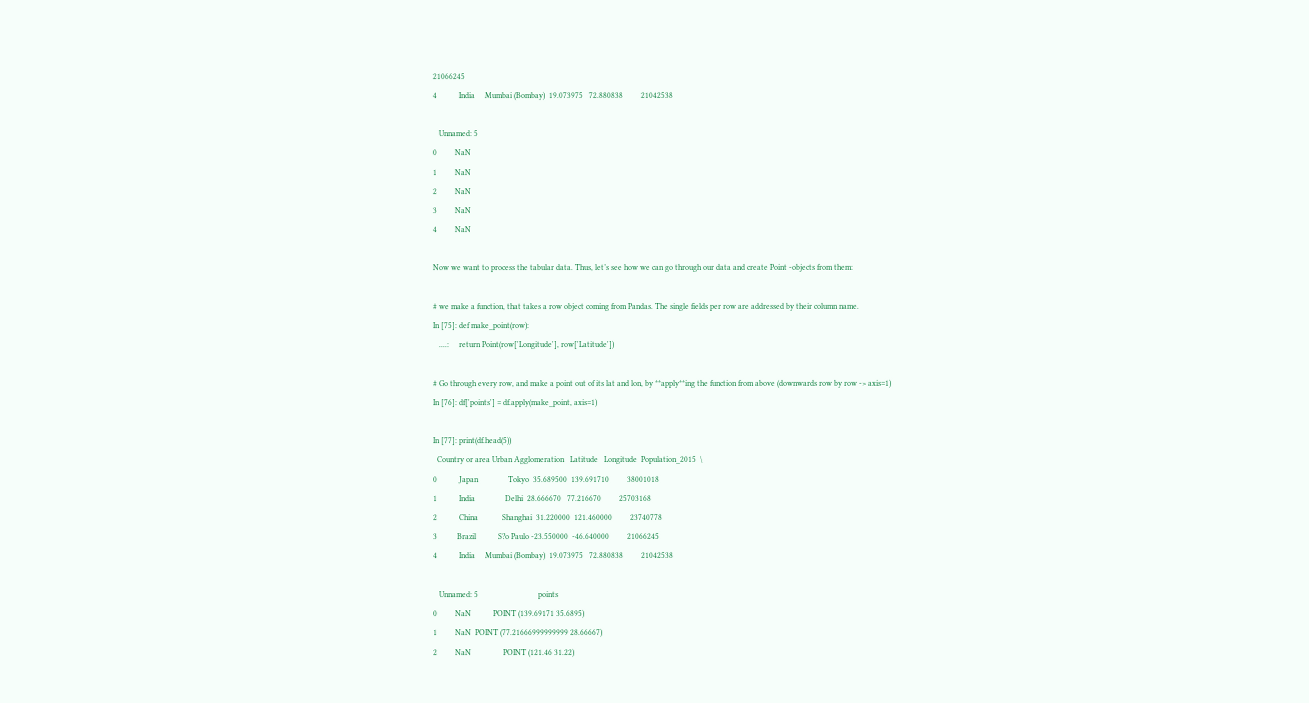21066245
4           India     Mumbai (Bombay)  19.073975   72.880838         21042538

   Unnamed: 5
0         NaN
1         NaN
2         NaN
3         NaN
4         NaN

Now we want to process the tabular data. Thus, let’s see how we can go through our data and create Point -objects from them:

# we make a function, that takes a row object coming from Pandas. The single fields per row are addressed by their column name.
In [75]: def make_point(row):
   ....:     return Point(row['Longitude'], row['Latitude'])

# Go through every row, and make a point out of its lat and lon, by **apply**ing the function from above (downwards row by row -> axis=1)
In [76]: df['points'] = df.apply(make_point, axis=1)

In [77]: print(df.head(5))
  Country or area Urban Agglomeration   Latitude   Longitude  Population_2015  \
0           Japan               Tokyo  35.689500  139.691710         38001018
1           India               Delhi  28.666670   77.216670         25703168
2           China            Shanghai  31.220000  121.460000         23740778
3          Brazil           S?o Paulo -23.550000  -46.640000         21066245
4           India     Mumbai (Bombay)  19.073975   72.880838         21042538

   Unnamed: 5                              points
0         NaN           POINT (139.69171 35.6895)
1         NaN  POINT (77.21666999999999 28.66667)
2         NaN                POINT (121.46 31.22)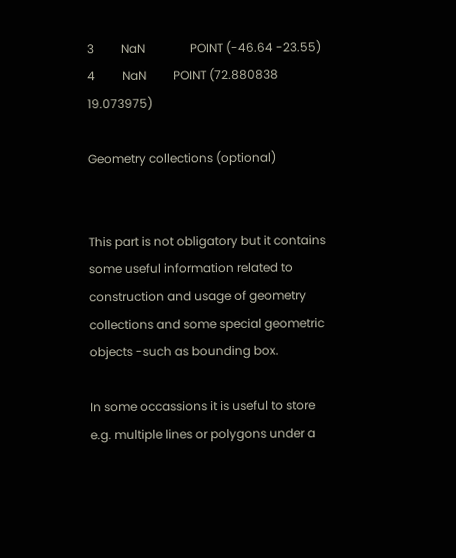3         NaN               POINT (-46.64 -23.55)
4         NaN         POINT (72.880838 19.073975)

Geometry collections (optional)


This part is not obligatory but it contains some useful information related to construction and usage of geometry collections and some special geometric objects -such as bounding box.

In some occassions it is useful to store e.g. multiple lines or polygons under a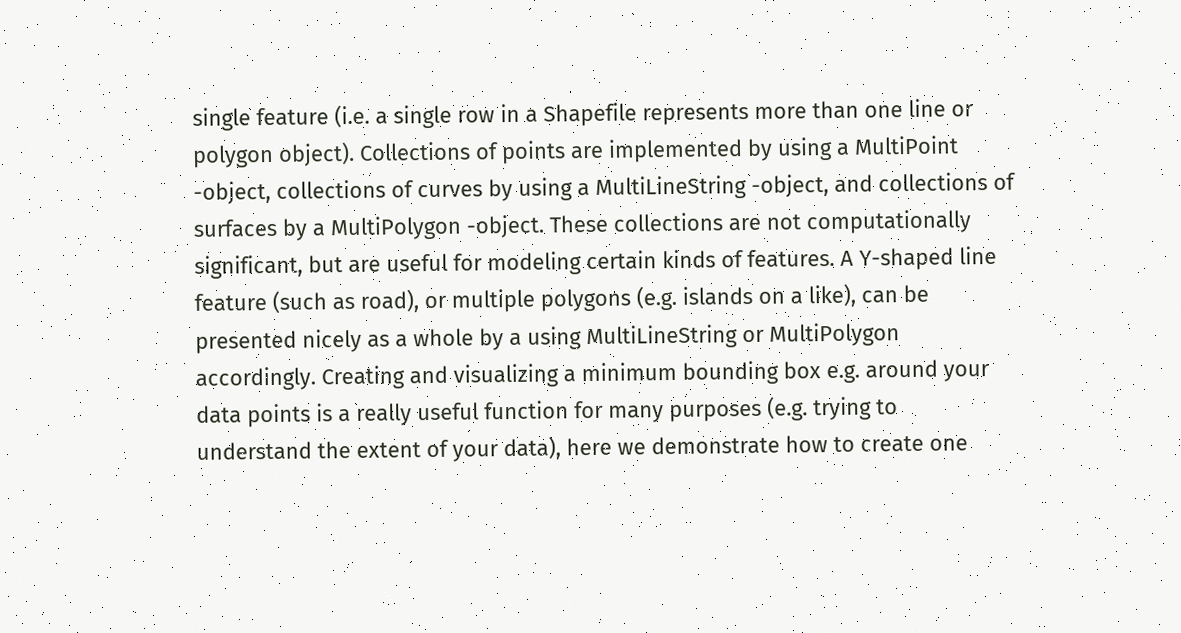single feature (i.e. a single row in a Shapefile represents more than one line or polygon object). Collections of points are implemented by using a MultiPoint -object, collections of curves by using a MultiLineString -object, and collections of surfaces by a MultiPolygon -object. These collections are not computationally significant, but are useful for modeling certain kinds of features. A Y-shaped line feature (such as road), or multiple polygons (e.g. islands on a like), can be presented nicely as a whole by a using MultiLineString or MultiPolygon accordingly. Creating and visualizing a minimum bounding box e.g. around your data points is a really useful function for many purposes (e.g. trying to understand the extent of your data), here we demonstrate how to create one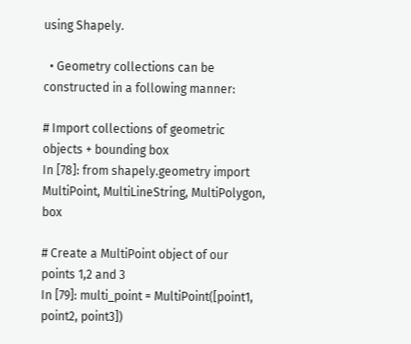using Shapely.

  • Geometry collections can be constructed in a following manner:

# Import collections of geometric objects + bounding box
In [78]: from shapely.geometry import MultiPoint, MultiLineString, MultiPolygon, box

# Create a MultiPoint object of our points 1,2 and 3
In [79]: multi_point = MultiPoint([point1, point2, point3])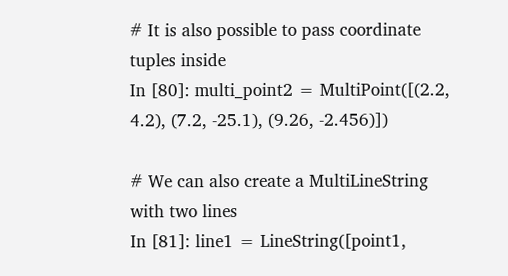# It is also possible to pass coordinate tuples inside
In [80]: multi_point2 = MultiPoint([(2.2, 4.2), (7.2, -25.1), (9.26, -2.456)])

# We can also create a MultiLineString with two lines
In [81]: line1 = LineString([point1,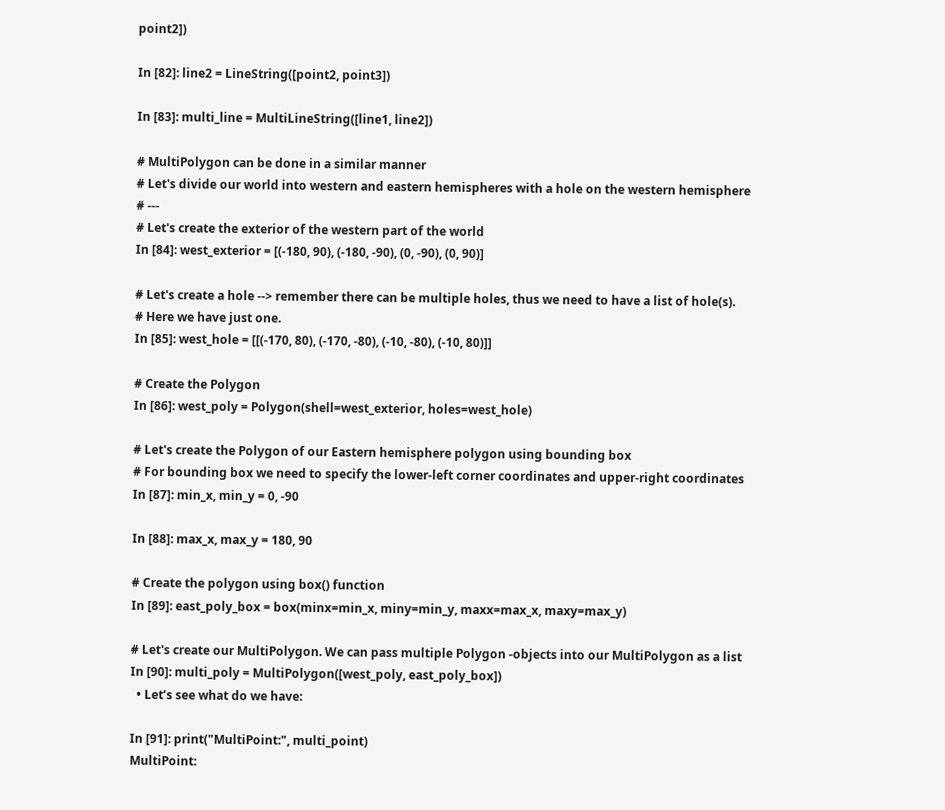point2])

In [82]: line2 = LineString([point2, point3])

In [83]: multi_line = MultiLineString([line1, line2])

# MultiPolygon can be done in a similar manner
# Let's divide our world into western and eastern hemispheres with a hole on the western hemisphere
# ---
# Let's create the exterior of the western part of the world
In [84]: west_exterior = [(-180, 90), (-180, -90), (0, -90), (0, 90)]

# Let's create a hole --> remember there can be multiple holes, thus we need to have a list of hole(s).
# Here we have just one.
In [85]: west_hole = [[(-170, 80), (-170, -80), (-10, -80), (-10, 80)]]

# Create the Polygon
In [86]: west_poly = Polygon(shell=west_exterior, holes=west_hole)

# Let's create the Polygon of our Eastern hemisphere polygon using bounding box
# For bounding box we need to specify the lower-left corner coordinates and upper-right coordinates
In [87]: min_x, min_y = 0, -90

In [88]: max_x, max_y = 180, 90

# Create the polygon using box() function
In [89]: east_poly_box = box(minx=min_x, miny=min_y, maxx=max_x, maxy=max_y)

# Let's create our MultiPolygon. We can pass multiple Polygon -objects into our MultiPolygon as a list
In [90]: multi_poly = MultiPolygon([west_poly, east_poly_box])
  • Let’s see what do we have:

In [91]: print("MultiPoint:", multi_point)
MultiPoint: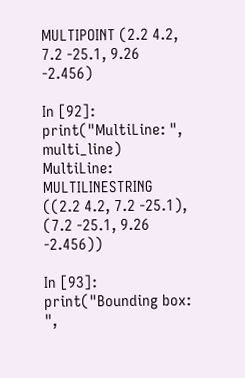MULTIPOINT (2.2 4.2, 7.2 -25.1, 9.26 -2.456)

In [92]: print("MultiLine: ", multi_line)
MultiLine:  MULTILINESTRING ((2.2 4.2, 7.2 -25.1), (7.2 -25.1, 9.26 -2.456))

In [93]: print("Bounding box: ",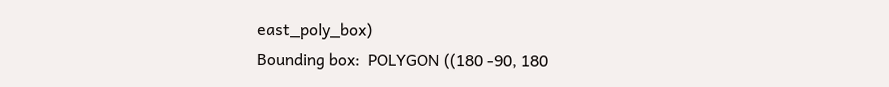east_poly_box)
Bounding box:  POLYGON ((180 -90, 180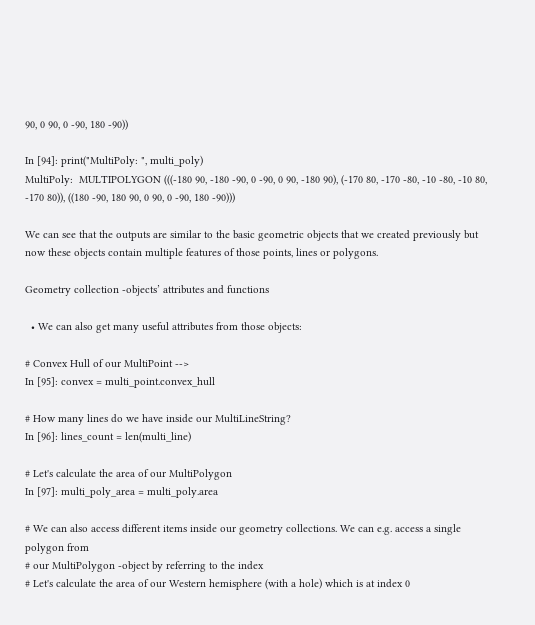90, 0 90, 0 -90, 180 -90))

In [94]: print("MultiPoly: ", multi_poly)
MultiPoly:  MULTIPOLYGON (((-180 90, -180 -90, 0 -90, 0 90, -180 90), (-170 80, -170 -80, -10 -80, -10 80, -170 80)), ((180 -90, 180 90, 0 90, 0 -90, 180 -90)))

We can see that the outputs are similar to the basic geometric objects that we created previously but now these objects contain multiple features of those points, lines or polygons.

Geometry collection -objects’ attributes and functions

  • We can also get many useful attributes from those objects:

# Convex Hull of our MultiPoint -->
In [95]: convex = multi_point.convex_hull

# How many lines do we have inside our MultiLineString?
In [96]: lines_count = len(multi_line)

# Let's calculate the area of our MultiPolygon
In [97]: multi_poly_area = multi_poly.area

# We can also access different items inside our geometry collections. We can e.g. access a single polygon from
# our MultiPolygon -object by referring to the index
# Let's calculate the area of our Western hemisphere (with a hole) which is at index 0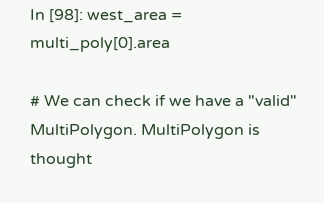In [98]: west_area = multi_poly[0].area

# We can check if we have a "valid" MultiPolygon. MultiPolygon is thought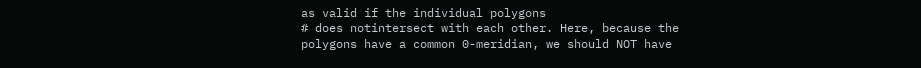as valid if the individual polygons
# does notintersect with each other. Here, because the polygons have a common 0-meridian, we should NOT have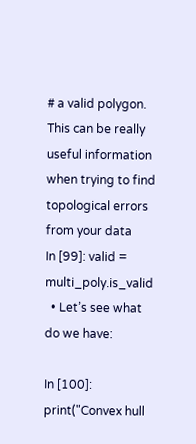# a valid polygon. This can be really useful information when trying to find topological errors from your data
In [99]: valid = multi_poly.is_valid
  • Let’s see what do we have:

In [100]: print("Convex hull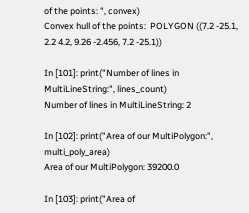of the points: ", convex)
Convex hull of the points:  POLYGON ((7.2 -25.1, 2.2 4.2, 9.26 -2.456, 7.2 -25.1))

In [101]: print("Number of lines in MultiLineString:", lines_count)
Number of lines in MultiLineString: 2

In [102]: print("Area of our MultiPolygon:", multi_poly_area)
Area of our MultiPolygon: 39200.0

In [103]: print("Area of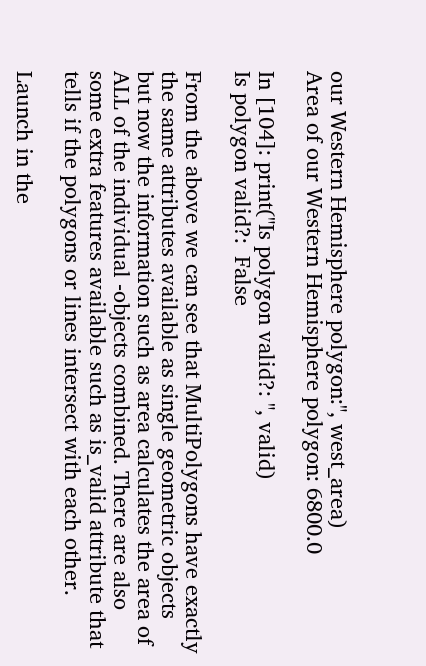our Western Hemisphere polygon:", west_area)
Area of our Western Hemisphere polygon: 6800.0

In [104]: print("Is polygon valid?: ", valid)
Is polygon valid?:  False

From the above we can see that MultiPolygons have exactly the same attributes available as single geometric objects but now the information such as area calculates the area of ALL of the individual -objects combined. There are also some extra features available such as is_valid attribute that tells if the polygons or lines intersect with each other.

Launch in the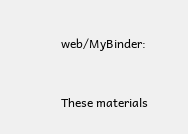web/MyBinder:


These materials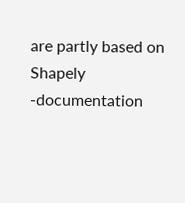are partly based on Shapely -documentation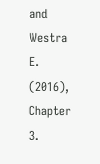and Westra E. (2016), Chapter 3.